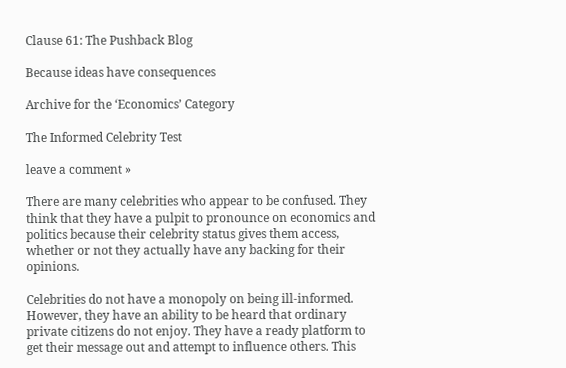Clause 61: The Pushback Blog

Because ideas have consequences

Archive for the ‘Economics’ Category

The Informed Celebrity Test

leave a comment »

There are many celebrities who appear to be confused. They think that they have a pulpit to pronounce on economics and politics because their celebrity status gives them access, whether or not they actually have any backing for their opinions.

Celebrities do not have a monopoly on being ill-informed. However, they have an ability to be heard that ordinary private citizens do not enjoy. They have a ready platform to get their message out and attempt to influence others. This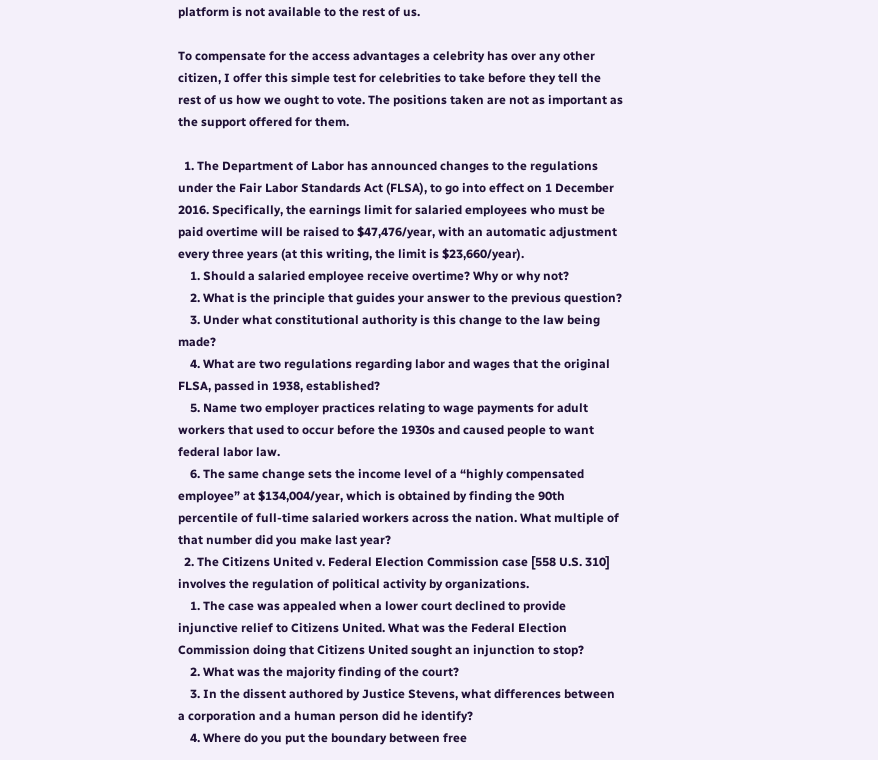platform is not available to the rest of us.

To compensate for the access advantages a celebrity has over any other citizen, I offer this simple test for celebrities to take before they tell the rest of us how we ought to vote. The positions taken are not as important as the support offered for them.

  1. The Department of Labor has announced changes to the regulations under the Fair Labor Standards Act (FLSA), to go into effect on 1 December 2016. Specifically, the earnings limit for salaried employees who must be paid overtime will be raised to $47,476/year, with an automatic adjustment every three years (at this writing, the limit is $23,660/year).
    1. Should a salaried employee receive overtime? Why or why not?
    2. What is the principle that guides your answer to the previous question?
    3. Under what constitutional authority is this change to the law being made?
    4. What are two regulations regarding labor and wages that the original FLSA, passed in 1938, established?
    5. Name two employer practices relating to wage payments for adult workers that used to occur before the 1930s and caused people to want federal labor law.
    6. The same change sets the income level of a “highly compensated employee” at $134,004/year, which is obtained by finding the 90th percentile of full-time salaried workers across the nation. What multiple of that number did you make last year?
  2. The Citizens United v. Federal Election Commission case [558 U.S. 310] involves the regulation of political activity by organizations.
    1. The case was appealed when a lower court declined to provide injunctive relief to Citizens United. What was the Federal Election Commission doing that Citizens United sought an injunction to stop?
    2. What was the majority finding of the court?
    3. In the dissent authored by Justice Stevens, what differences between a corporation and a human person did he identify?
    4. Where do you put the boundary between free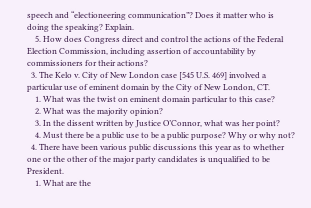speech and “electioneering communication”? Does it matter who is doing the speaking? Explain.
    5. How does Congress direct and control the actions of the Federal Election Commission, including assertion of accountability by commissioners for their actions?
  3. The Kelo v. City of New London case [545 U.S. 469] involved a particular use of eminent domain by the City of New London, CT.
    1. What was the twist on eminent domain particular to this case?
    2. What was the majority opinion?
    3. In the dissent written by Justice O’Connor, what was her point?
    4. Must there be a public use to be a public purpose? Why or why not?
  4. There have been various public discussions this year as to whether one or the other of the major party candidates is unqualified to be President.
    1. What are the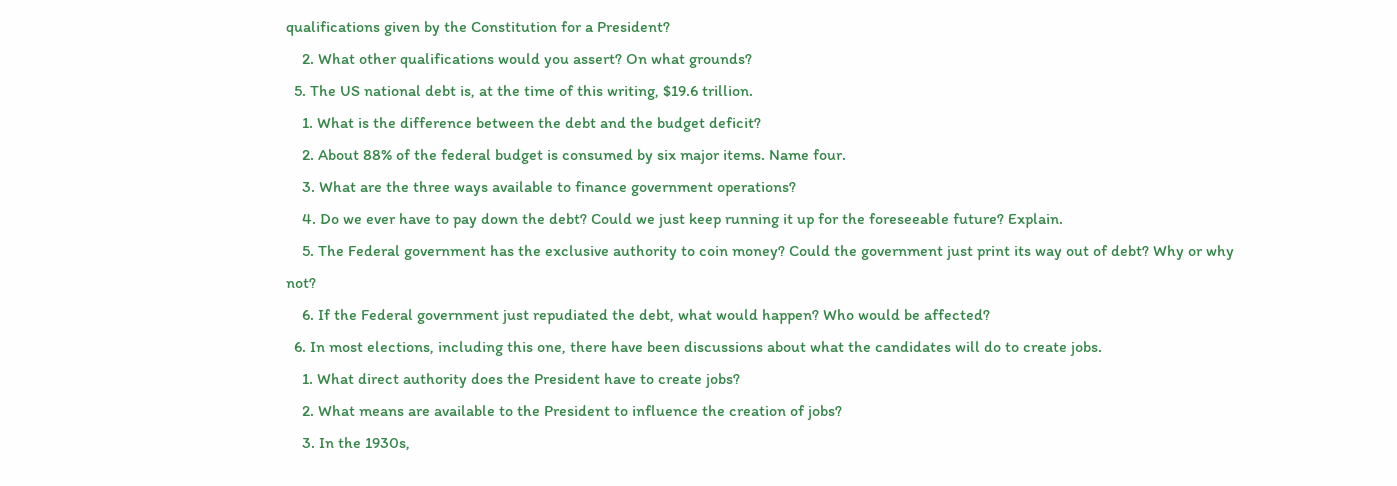qualifications given by the Constitution for a President?
    2. What other qualifications would you assert? On what grounds?
  5. The US national debt is, at the time of this writing, $19.6 trillion.
    1. What is the difference between the debt and the budget deficit?
    2. About 88% of the federal budget is consumed by six major items. Name four.
    3. What are the three ways available to finance government operations?
    4. Do we ever have to pay down the debt? Could we just keep running it up for the foreseeable future? Explain.
    5. The Federal government has the exclusive authority to coin money? Could the government just print its way out of debt? Why or why not?
    6. If the Federal government just repudiated the debt, what would happen? Who would be affected?
  6. In most elections, including this one, there have been discussions about what the candidates will do to create jobs.
    1. What direct authority does the President have to create jobs?
    2. What means are available to the President to influence the creation of jobs?
    3. In the 1930s,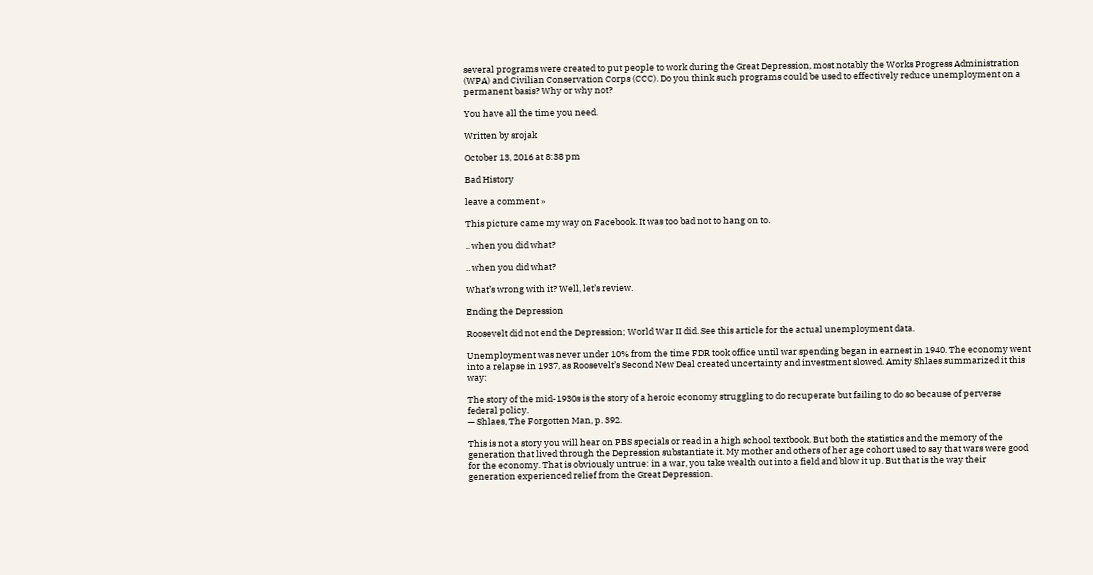several programs were created to put people to work during the Great Depression, most notably the Works Progress Administration (WPA) and Civilian Conservation Corps (CCC). Do you think such programs could be used to effectively reduce unemployment on a permanent basis? Why or why not?

You have all the time you need.

Written by srojak

October 13, 2016 at 8:38 pm

Bad History

leave a comment »

This picture came my way on Facebook. It was too bad not to hang on to.

.. when you did what?

.. when you did what?

What’s wrong with it? Well, let’s review.

Ending the Depression

Roosevelt did not end the Depression; World War II did. See this article for the actual unemployment data.

Unemployment was never under 10% from the time FDR took office until war spending began in earnest in 1940. The economy went into a relapse in 1937, as Roosevelt’s Second New Deal created uncertainty and investment slowed. Amity Shlaes summarized it this way:

The story of the mid-1930s is the story of a heroic economy struggling to do recuperate but failing to do so because of perverse federal policy.
— Shlaes, The Forgotten Man, p. 392.

This is not a story you will hear on PBS specials or read in a high school textbook. But both the statistics and the memory of the generation that lived through the Depression substantiate it. My mother and others of her age cohort used to say that wars were good for the economy. That is obviously untrue: in a war, you take wealth out into a field and blow it up. But that is the way their generation experienced relief from the Great Depression.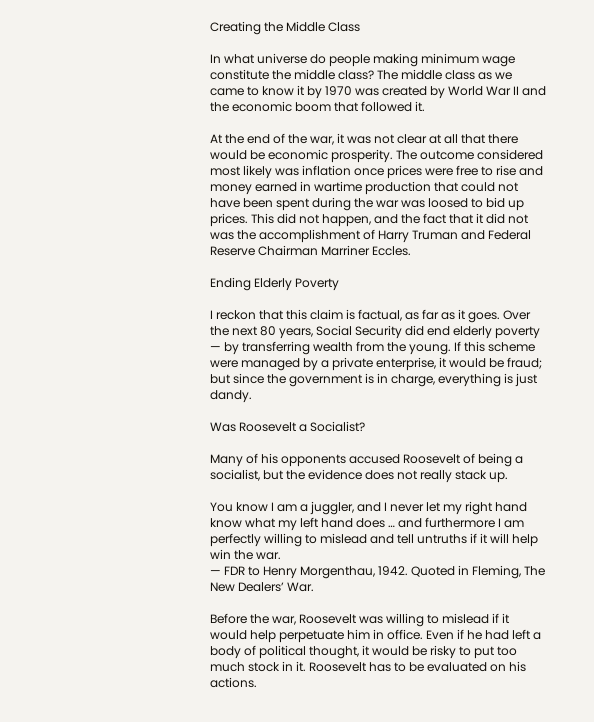Creating the Middle Class

In what universe do people making minimum wage constitute the middle class? The middle class as we came to know it by 1970 was created by World War II and the economic boom that followed it.

At the end of the war, it was not clear at all that there would be economic prosperity. The outcome considered most likely was inflation once prices were free to rise and money earned in wartime production that could not have been spent during the war was loosed to bid up prices. This did not happen, and the fact that it did not was the accomplishment of Harry Truman and Federal Reserve Chairman Marriner Eccles.

Ending Elderly Poverty

I reckon that this claim is factual, as far as it goes. Over the next 80 years, Social Security did end elderly poverty — by transferring wealth from the young. If this scheme were managed by a private enterprise, it would be fraud; but since the government is in charge, everything is just dandy.

Was Roosevelt a Socialist?

Many of his opponents accused Roosevelt of being a socialist, but the evidence does not really stack up.

You know I am a juggler, and I never let my right hand know what my left hand does … and furthermore I am perfectly willing to mislead and tell untruths if it will help win the war.
— FDR to Henry Morgenthau, 1942. Quoted in Fleming, The New Dealers’ War.

Before the war, Roosevelt was willing to mislead if it would help perpetuate him in office. Even if he had left a body of political thought, it would be risky to put too much stock in it. Roosevelt has to be evaluated on his actions.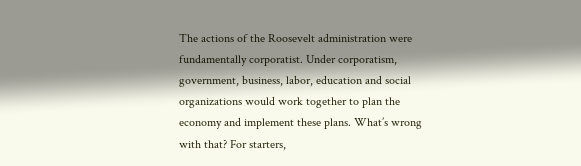The actions of the Roosevelt administration were fundamentally corporatist. Under corporatism, government, business, labor, education and social organizations would work together to plan the economy and implement these plans. What’s wrong with that? For starters,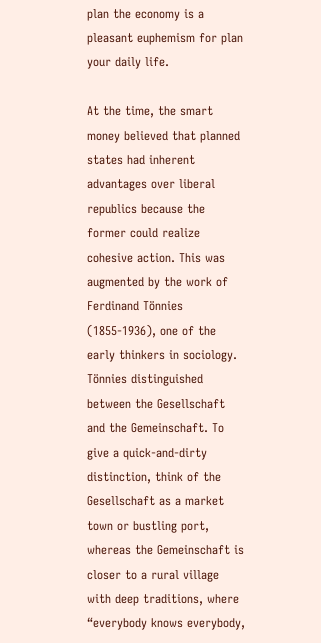plan the economy is a pleasant euphemism for plan your daily life.

At the time, the smart money believed that planned states had inherent advantages over liberal republics because the former could realize cohesive action. This was augmented by the work of Ferdinand Tönnies (1855-1936), one of the early thinkers in sociology. Tönnies distinguished between the Gesellschaft and the Gemeinschaft. To give a quick-and-dirty distinction, think of the Gesellschaft as a market town or bustling port, whereas the Gemeinschaft is closer to a rural village with deep traditions, where “everybody knows everybody,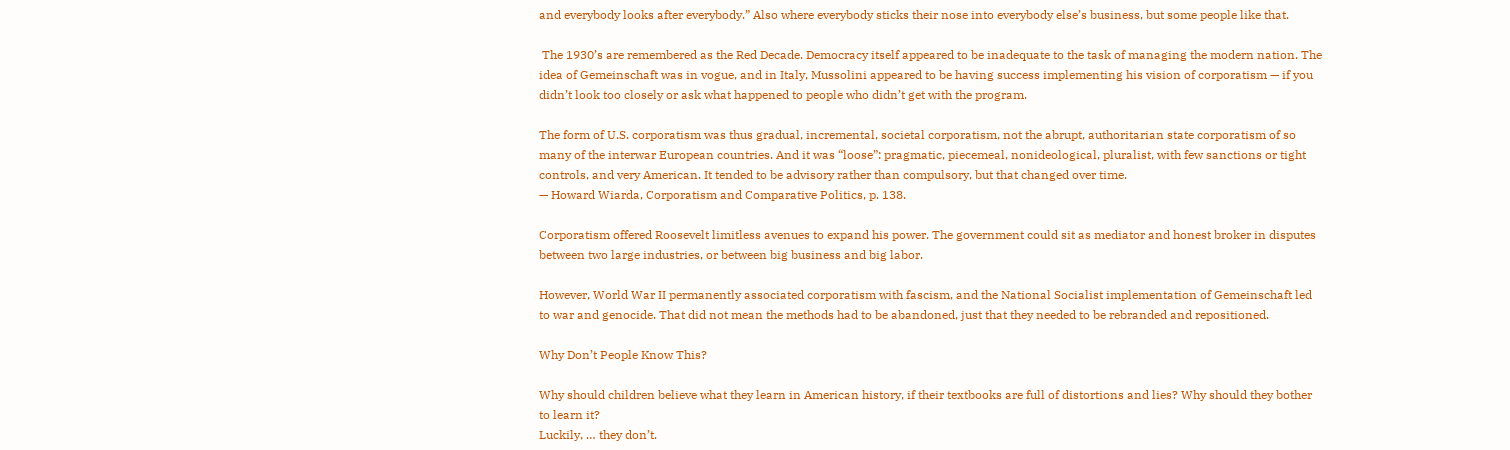and everybody looks after everybody.” Also where everybody sticks their nose into everybody else’s business, but some people like that.

 The 1930’s are remembered as the Red Decade. Democracy itself appeared to be inadequate to the task of managing the modern nation. The idea of Gemeinschaft was in vogue, and in Italy, Mussolini appeared to be having success implementing his vision of corporatism — if you didn’t look too closely or ask what happened to people who didn’t get with the program.

The form of U.S. corporatism was thus gradual, incremental, societal corporatism, not the abrupt, authoritarian state corporatism of so many of the interwar European countries. And it was “loose”: pragmatic, piecemeal, nonideological, pluralist, with few sanctions or tight controls, and very American. It tended to be advisory rather than compulsory, but that changed over time.
— Howard Wiarda, Corporatism and Comparative Politics, p. 138.

Corporatism offered Roosevelt limitless avenues to expand his power. The government could sit as mediator and honest broker in disputes between two large industries, or between big business and big labor.

However, World War II permanently associated corporatism with fascism, and the National Socialist implementation of Gemeinschaft led to war and genocide. That did not mean the methods had to be abandoned, just that they needed to be rebranded and repositioned.

Why Don’t People Know This?

Why should children believe what they learn in American history, if their textbooks are full of distortions and lies? Why should they bother to learn it?
Luckily, … they don’t.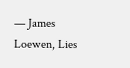— James Loewen, Lies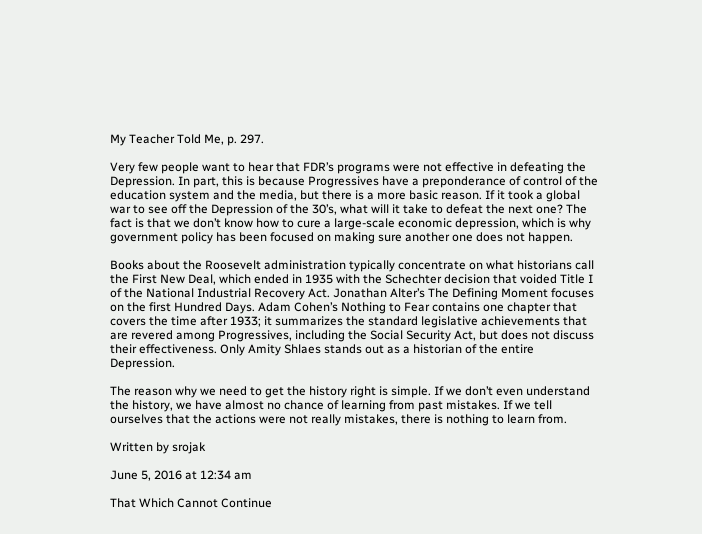My Teacher Told Me, p. 297.

Very few people want to hear that FDR’s programs were not effective in defeating the Depression. In part, this is because Progressives have a preponderance of control of the education system and the media, but there is a more basic reason. If it took a global war to see off the Depression of the 30’s, what will it take to defeat the next one? The fact is that we don’t know how to cure a large-scale economic depression, which is why government policy has been focused on making sure another one does not happen.

Books about the Roosevelt administration typically concentrate on what historians call the First New Deal, which ended in 1935 with the Schechter decision that voided Title I of the National Industrial Recovery Act. Jonathan Alter’s The Defining Moment focuses on the first Hundred Days. Adam Cohen’s Nothing to Fear contains one chapter that covers the time after 1933; it summarizes the standard legislative achievements that are revered among Progressives, including the Social Security Act, but does not discuss their effectiveness. Only Amity Shlaes stands out as a historian of the entire Depression.

The reason why we need to get the history right is simple. If we don’t even understand the history, we have almost no chance of learning from past mistakes. If we tell ourselves that the actions were not really mistakes, there is nothing to learn from.

Written by srojak

June 5, 2016 at 12:34 am

That Which Cannot Continue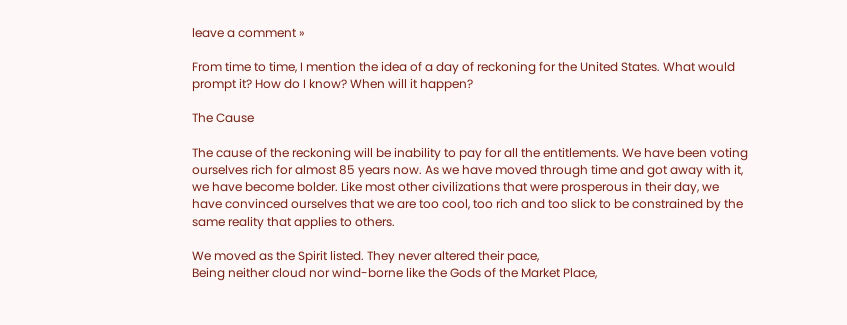leave a comment »

From time to time, I mention the idea of a day of reckoning for the United States. What would prompt it? How do I know? When will it happen?

The Cause

The cause of the reckoning will be inability to pay for all the entitlements. We have been voting ourselves rich for almost 85 years now. As we have moved through time and got away with it, we have become bolder. Like most other civilizations that were prosperous in their day, we have convinced ourselves that we are too cool, too rich and too slick to be constrained by the same reality that applies to others.

We moved as the Spirit listed. They never altered their pace,
Being neither cloud nor wind-borne like the Gods of the Market Place,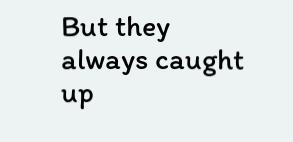But they always caught up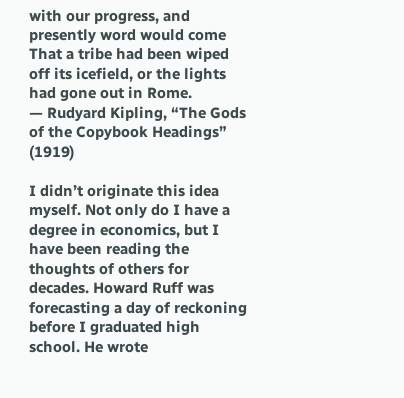with our progress, and presently word would come
That a tribe had been wiped off its icefield, or the lights had gone out in Rome.
— Rudyard Kipling, “The Gods of the Copybook Headings” (1919)

I didn’t originate this idea myself. Not only do I have a degree in economics, but I have been reading the thoughts of others for decades. Howard Ruff was forecasting a day of reckoning before I graduated high school. He wrote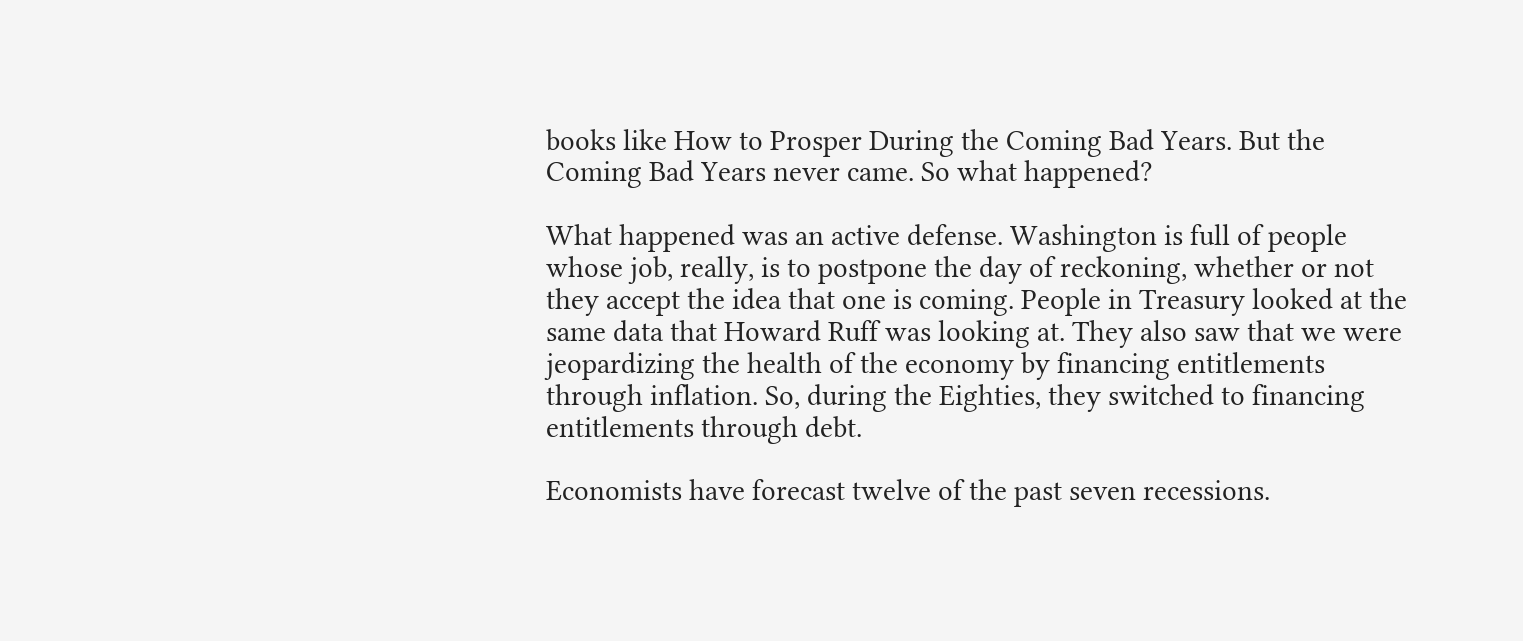books like How to Prosper During the Coming Bad Years. But the Coming Bad Years never came. So what happened?

What happened was an active defense. Washington is full of people whose job, really, is to postpone the day of reckoning, whether or not they accept the idea that one is coming. People in Treasury looked at the same data that Howard Ruff was looking at. They also saw that we were jeopardizing the health of the economy by financing entitlements through inflation. So, during the Eighties, they switched to financing entitlements through debt.

Economists have forecast twelve of the past seven recessions.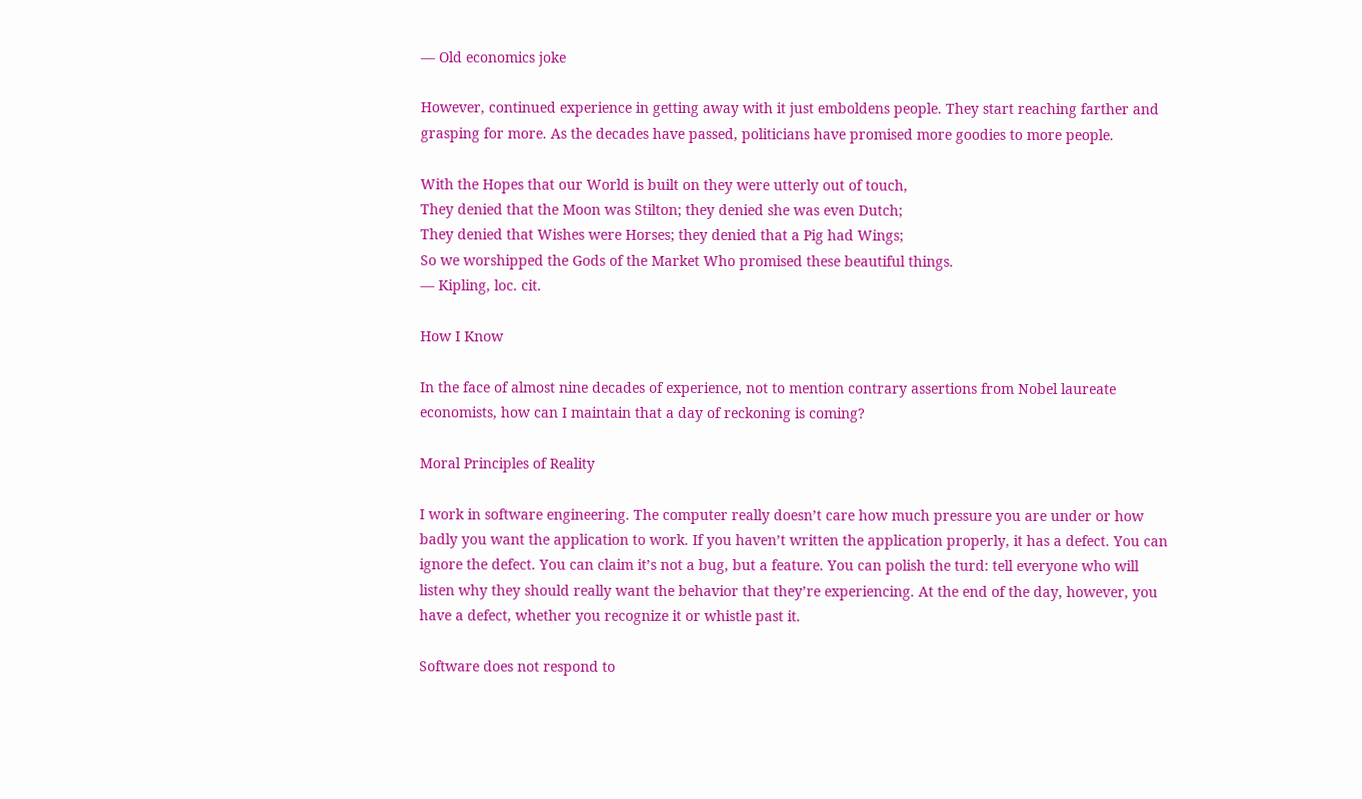— Old economics joke

However, continued experience in getting away with it just emboldens people. They start reaching farther and grasping for more. As the decades have passed, politicians have promised more goodies to more people.

With the Hopes that our World is built on they were utterly out of touch,
They denied that the Moon was Stilton; they denied she was even Dutch;
They denied that Wishes were Horses; they denied that a Pig had Wings;
So we worshipped the Gods of the Market Who promised these beautiful things.
— Kipling, loc. cit.

How I Know

In the face of almost nine decades of experience, not to mention contrary assertions from Nobel laureate economists, how can I maintain that a day of reckoning is coming?

Moral Principles of Reality

I work in software engineering. The computer really doesn’t care how much pressure you are under or how badly you want the application to work. If you haven’t written the application properly, it has a defect. You can ignore the defect. You can claim it’s not a bug, but a feature. You can polish the turd: tell everyone who will listen why they should really want the behavior that they’re experiencing. At the end of the day, however, you have a defect, whether you recognize it or whistle past it.

Software does not respond to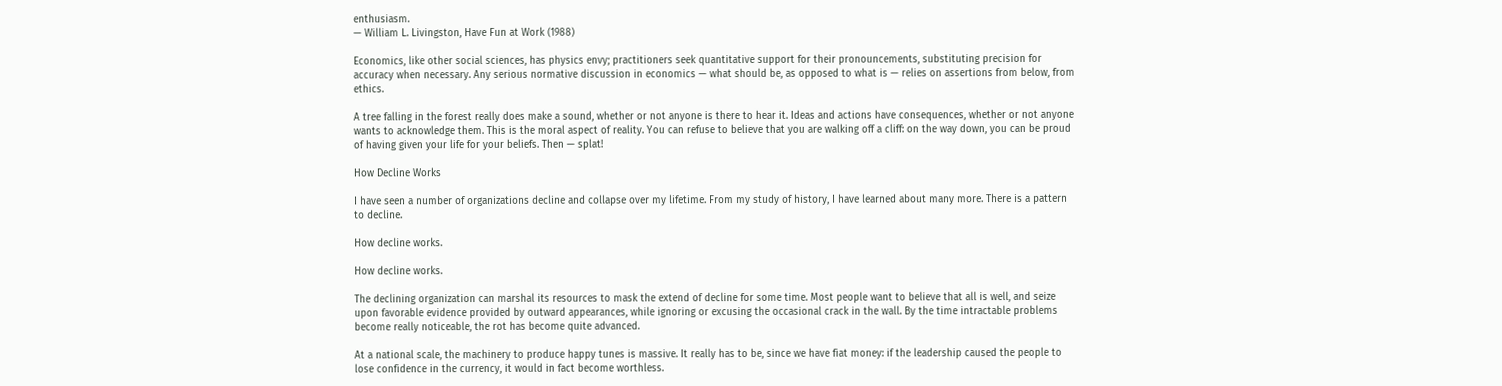enthusiasm.
— William L. Livingston, Have Fun at Work (1988)

Economics, like other social sciences, has physics envy; practitioners seek quantitative support for their pronouncements, substituting precision for accuracy when necessary. Any serious normative discussion in economics — what should be, as opposed to what is — relies on assertions from below, from ethics.

A tree falling in the forest really does make a sound, whether or not anyone is there to hear it. Ideas and actions have consequences, whether or not anyone wants to acknowledge them. This is the moral aspect of reality. You can refuse to believe that you are walking off a cliff: on the way down, you can be proud of having given your life for your beliefs. Then — splat!

How Decline Works

I have seen a number of organizations decline and collapse over my lifetime. From my study of history, I have learned about many more. There is a pattern to decline.

How decline works.

How decline works.

The declining organization can marshal its resources to mask the extend of decline for some time. Most people want to believe that all is well, and seize upon favorable evidence provided by outward appearances, while ignoring or excusing the occasional crack in the wall. By the time intractable problems become really noticeable, the rot has become quite advanced.

At a national scale, the machinery to produce happy tunes is massive. It really has to be, since we have fiat money: if the leadership caused the people to lose confidence in the currency, it would in fact become worthless.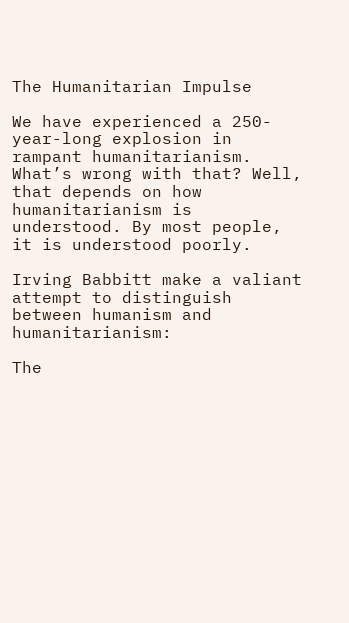The Humanitarian Impulse

We have experienced a 250-year-long explosion in rampant humanitarianism. What’s wrong with that? Well, that depends on how humanitarianism is understood. By most people, it is understood poorly.

Irving Babbitt make a valiant attempt to distinguish between humanism and humanitarianism:

The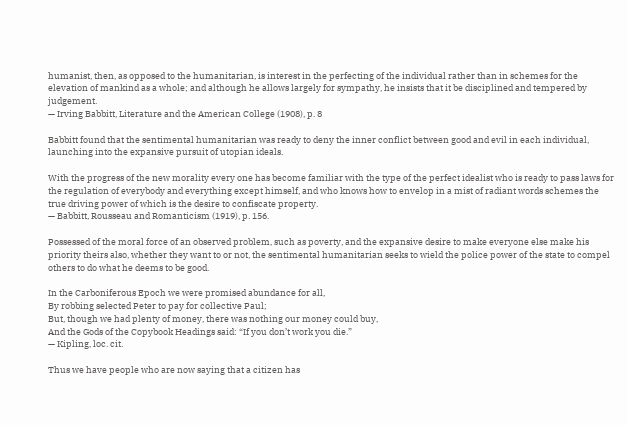humanist, then, as opposed to the humanitarian, is interest in the perfecting of the individual rather than in schemes for the elevation of mankind as a whole; and although he allows largely for sympathy, he insists that it be disciplined and tempered by judgement.
— Irving Babbitt, Literature and the American College (1908), p. 8

Babbitt found that the sentimental humanitarian was ready to deny the inner conflict between good and evil in each individual, launching into the expansive pursuit of utopian ideals.

With the progress of the new morality every one has become familiar with the type of the perfect idealist who is ready to pass laws for the regulation of everybody and everything except himself, and who knows how to envelop in a mist of radiant words schemes the true driving power of which is the desire to confiscate property.
— Babbitt, Rousseau and Romanticism (1919), p. 156.

Possessed of the moral force of an observed problem, such as poverty, and the expansive desire to make everyone else make his priority theirs also, whether they want to or not, the sentimental humanitarian seeks to wield the police power of the state to compel others to do what he deems to be good.

In the Carboniferous Epoch we were promised abundance for all,
By robbing selected Peter to pay for collective Paul;
But, though we had plenty of money, there was nothing our money could buy,
And the Gods of the Copybook Headings said: “If you don’t work you die.”
— Kipling, loc. cit.

Thus we have people who are now saying that a citizen has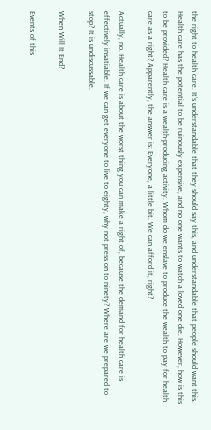the right to health care. It’s understandable that they should say this, and understandable that people should want this. Health care has the potential to be ruinously expensive, and no one wants to watch a loved one die. However, how is this to be provided? Health care is a wealth-producing activity. Whom do we enslave to produce the wealth to pay for health care as a right? Apparently, the answer is: Everyone, a little bit. We can afford it, right?

Actually, no. Health care is about the worst thing you can make a right of, because the demand for health care is effectively insatiable. If we can get everyone to live to eighty, why not press on to ninety? Where are we prepared to stop? It is undiscussable.

When Will It End?

Events of this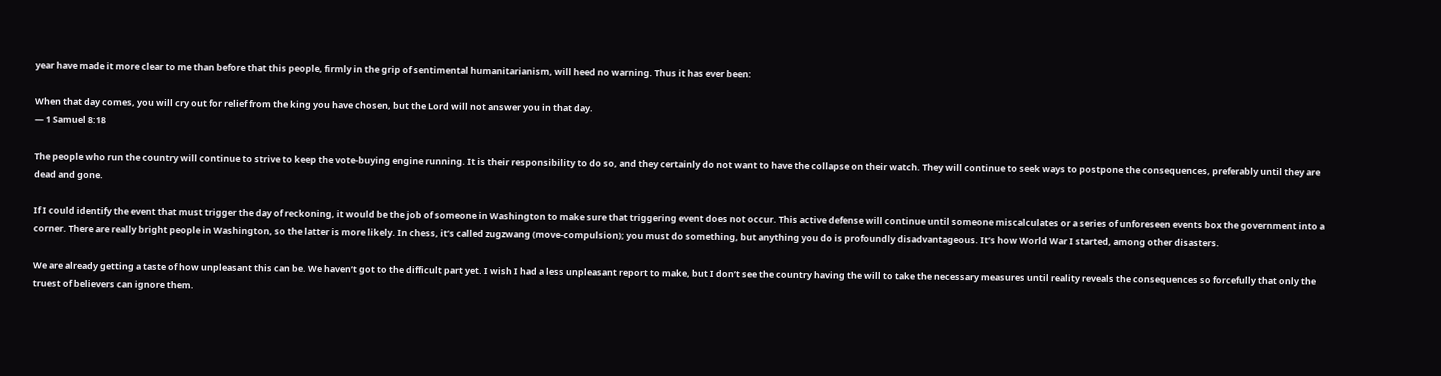year have made it more clear to me than before that this people, firmly in the grip of sentimental humanitarianism, will heed no warning. Thus it has ever been:

When that day comes, you will cry out for relief from the king you have chosen, but the Lord will not answer you in that day.
— 1 Samuel 8:18

The people who run the country will continue to strive to keep the vote-buying engine running. It is their responsibility to do so, and they certainly do not want to have the collapse on their watch. They will continue to seek ways to postpone the consequences, preferably until they are dead and gone.

If I could identify the event that must trigger the day of reckoning, it would be the job of someone in Washington to make sure that triggering event does not occur. This active defense will continue until someone miscalculates or a series of unforeseen events box the government into a corner. There are really bright people in Washington, so the latter is more likely. In chess, it’s called zugzwang (move-compulsion); you must do something, but anything you do is profoundly disadvantageous. It’s how World War I started, among other disasters.

We are already getting a taste of how unpleasant this can be. We haven’t got to the difficult part yet. I wish I had a less unpleasant report to make, but I don’t see the country having the will to take the necessary measures until reality reveals the consequences so forcefully that only the truest of believers can ignore them.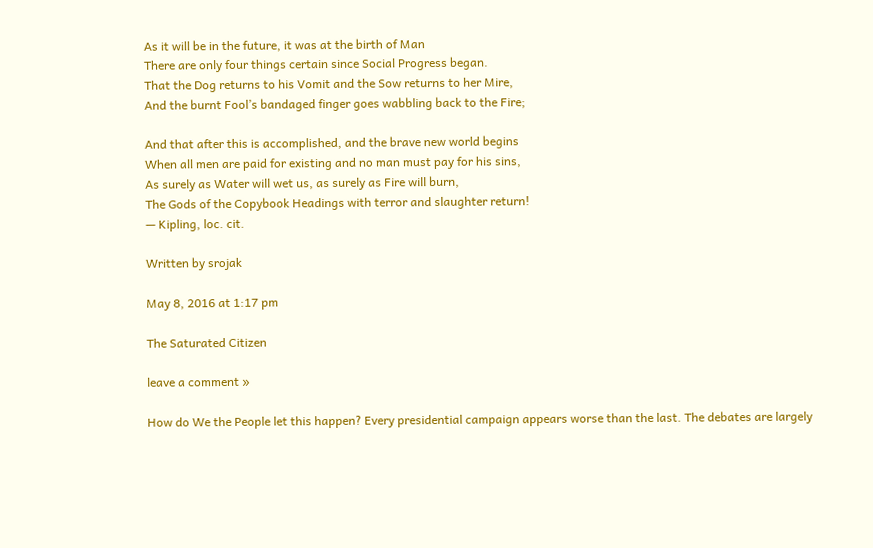As it will be in the future, it was at the birth of Man
There are only four things certain since Social Progress began.
That the Dog returns to his Vomit and the Sow returns to her Mire,
And the burnt Fool’s bandaged finger goes wabbling back to the Fire;

And that after this is accomplished, and the brave new world begins
When all men are paid for existing and no man must pay for his sins,
As surely as Water will wet us, as surely as Fire will burn,
The Gods of the Copybook Headings with terror and slaughter return!
— Kipling, loc. cit.

Written by srojak

May 8, 2016 at 1:17 pm

The Saturated Citizen

leave a comment »

How do We the People let this happen? Every presidential campaign appears worse than the last. The debates are largely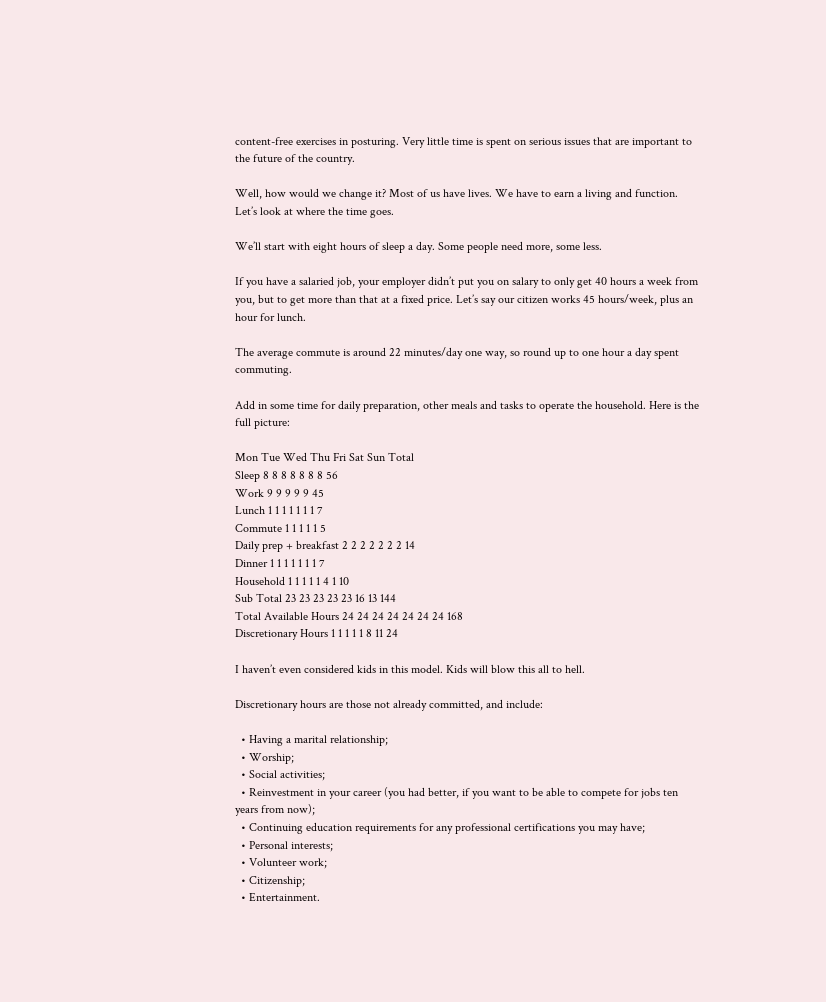content-free exercises in posturing. Very little time is spent on serious issues that are important to the future of the country.

Well, how would we change it? Most of us have lives. We have to earn a living and function. Let’s look at where the time goes.

We’ll start with eight hours of sleep a day. Some people need more, some less.

If you have a salaried job, your employer didn’t put you on salary to only get 40 hours a week from you, but to get more than that at a fixed price. Let’s say our citizen works 45 hours/week, plus an hour for lunch.

The average commute is around 22 minutes/day one way, so round up to one hour a day spent commuting.

Add in some time for daily preparation, other meals and tasks to operate the household. Here is the full picture:

Mon Tue Wed Thu Fri Sat Sun Total
Sleep 8 8 8 8 8 8 8 56
Work 9 9 9 9 9 45
Lunch 1 1 1 1 1 1 1 7
Commute 1 1 1 1 1 5
Daily prep + breakfast 2 2 2 2 2 2 2 14
Dinner 1 1 1 1 1 1 1 7
Household 1 1 1 1 1 4 1 10
Sub Total 23 23 23 23 23 16 13 144
Total Available Hours 24 24 24 24 24 24 24 168
Discretionary Hours 1 1 1 1 1 8 11 24

I haven’t even considered kids in this model. Kids will blow this all to hell.

Discretionary hours are those not already committed, and include:

  • Having a marital relationship;
  • Worship;
  • Social activities;
  • Reinvestment in your career (you had better, if you want to be able to compete for jobs ten years from now);
  • Continuing education requirements for any professional certifications you may have;
  • Personal interests;
  • Volunteer work;
  • Citizenship;
  • Entertainment.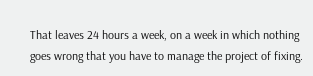That leaves 24 hours a week, on a week in which nothing goes wrong that you have to manage the project of fixing.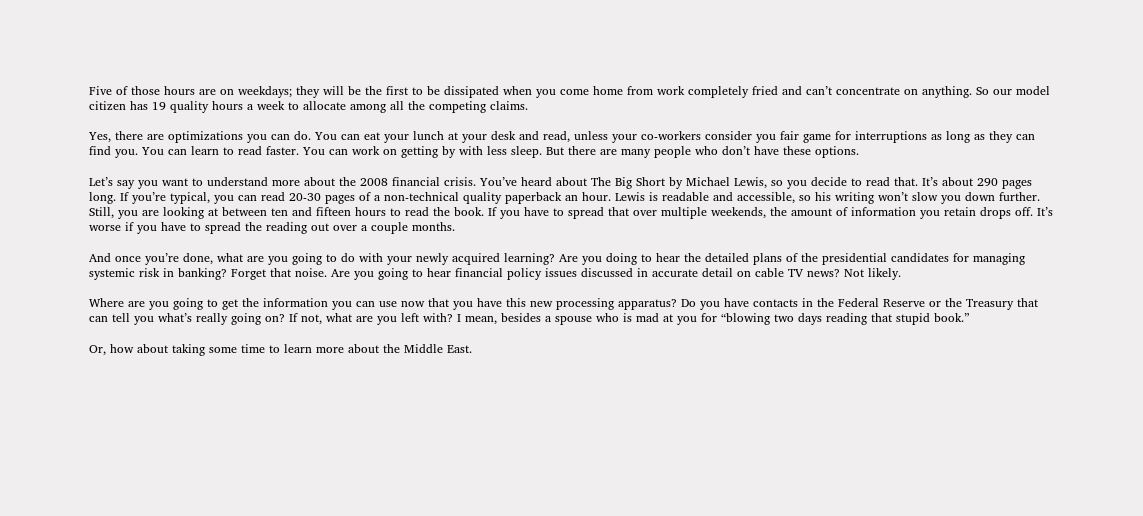Five of those hours are on weekdays; they will be the first to be dissipated when you come home from work completely fried and can’t concentrate on anything. So our model citizen has 19 quality hours a week to allocate among all the competing claims.

Yes, there are optimizations you can do. You can eat your lunch at your desk and read, unless your co-workers consider you fair game for interruptions as long as they can find you. You can learn to read faster. You can work on getting by with less sleep. But there are many people who don’t have these options.

Let’s say you want to understand more about the 2008 financial crisis. You’ve heard about The Big Short by Michael Lewis, so you decide to read that. It’s about 290 pages long. If you’re typical, you can read 20-30 pages of a non-technical quality paperback an hour. Lewis is readable and accessible, so his writing won’t slow you down further. Still, you are looking at between ten and fifteen hours to read the book. If you have to spread that over multiple weekends, the amount of information you retain drops off. It’s worse if you have to spread the reading out over a couple months.

And once you’re done, what are you going to do with your newly acquired learning? Are you doing to hear the detailed plans of the presidential candidates for managing systemic risk in banking? Forget that noise. Are you going to hear financial policy issues discussed in accurate detail on cable TV news? Not likely.

Where are you going to get the information you can use now that you have this new processing apparatus? Do you have contacts in the Federal Reserve or the Treasury that can tell you what’s really going on? If not, what are you left with? I mean, besides a spouse who is mad at you for “blowing two days reading that stupid book.”

Or, how about taking some time to learn more about the Middle East.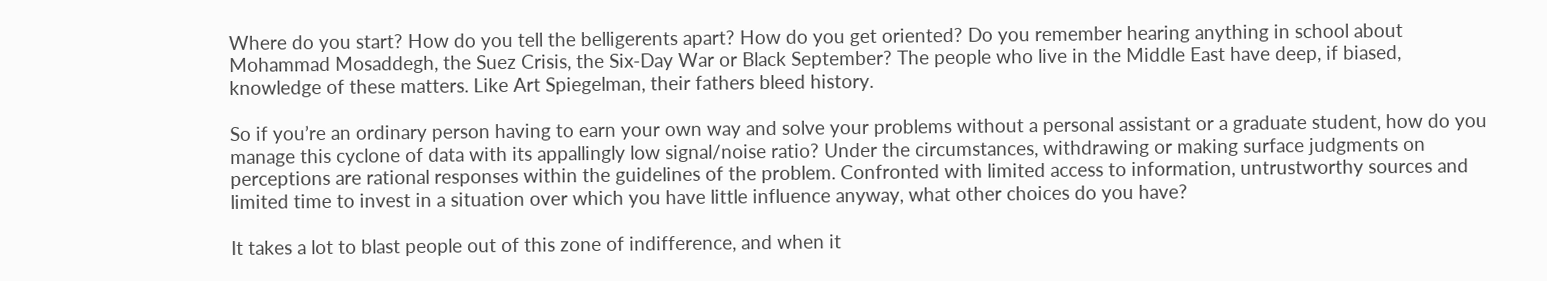Where do you start? How do you tell the belligerents apart? How do you get oriented? Do you remember hearing anything in school about Mohammad Mosaddegh, the Suez Crisis, the Six-Day War or Black September? The people who live in the Middle East have deep, if biased, knowledge of these matters. Like Art Spiegelman, their fathers bleed history.

So if you’re an ordinary person having to earn your own way and solve your problems without a personal assistant or a graduate student, how do you manage this cyclone of data with its appallingly low signal/noise ratio? Under the circumstances, withdrawing or making surface judgments on perceptions are rational responses within the guidelines of the problem. Confronted with limited access to information, untrustworthy sources and limited time to invest in a situation over which you have little influence anyway, what other choices do you have?

It takes a lot to blast people out of this zone of indifference, and when it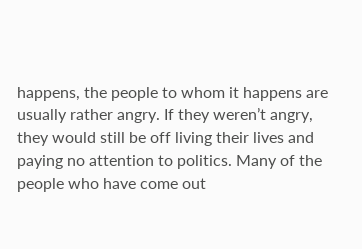happens, the people to whom it happens are usually rather angry. If they weren’t angry, they would still be off living their lives and paying no attention to politics. Many of the people who have come out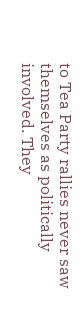to Tea Party rallies never saw themselves as politically involved. They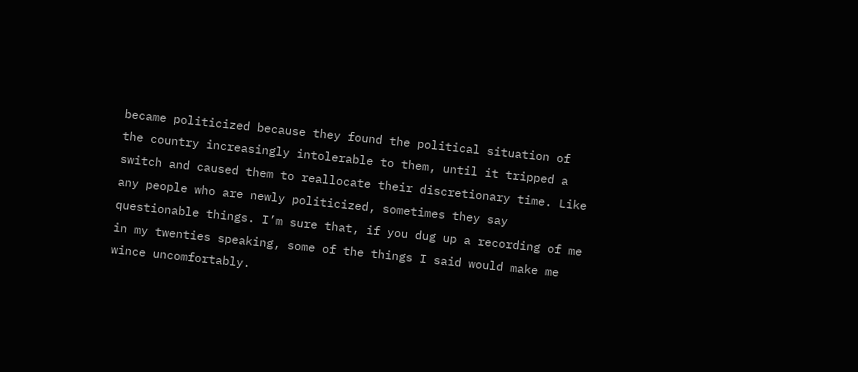became politicized because they found the political situation of the country increasingly intolerable to them, until it tripped a switch and caused them to reallocate their discretionary time. Like any people who are newly politicized, sometimes they say questionable things. I’m sure that, if you dug up a recording of me in my twenties speaking, some of the things I said would make me wince uncomfortably.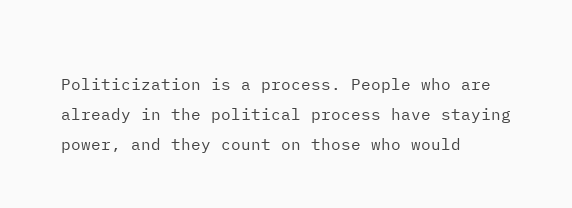Politicization is a process. People who are already in the political process have staying power, and they count on those who would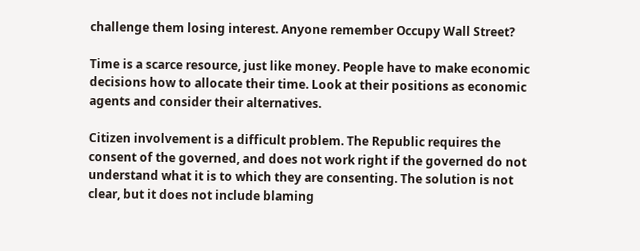challenge them losing interest. Anyone remember Occupy Wall Street?

Time is a scarce resource, just like money. People have to make economic decisions how to allocate their time. Look at their positions as economic agents and consider their alternatives.

Citizen involvement is a difficult problem. The Republic requires the consent of the governed, and does not work right if the governed do not understand what it is to which they are consenting. The solution is not clear, but it does not include blaming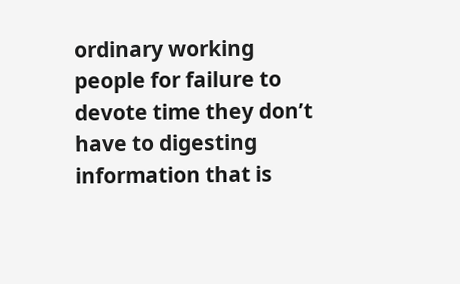ordinary working people for failure to devote time they don’t have to digesting information that is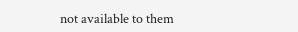not available to them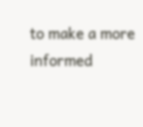to make a more informed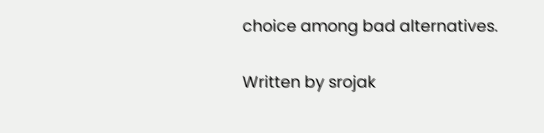choice among bad alternatives.

Written by srojak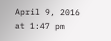April 9, 2016 at 1:47 pm